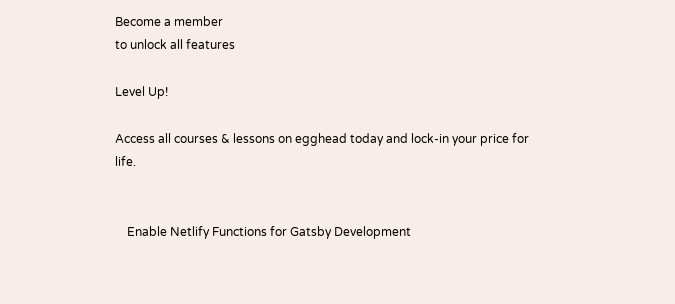Become a member
to unlock all features

Level Up!

Access all courses & lessons on egghead today and lock-in your price for life.


    Enable Netlify Functions for Gatsby Development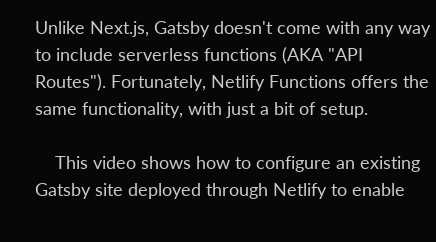Unlike Next.js, Gatsby doesn't come with any way to include serverless functions (AKA "API Routes"). Fortunately, Netlify Functions offers the same functionality, with just a bit of setup.

    This video shows how to configure an existing Gatsby site deployed through Netlify to enable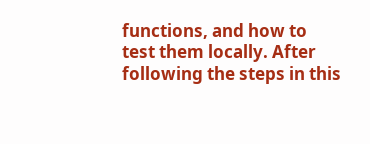functions, and how to test them locally. After following the steps in this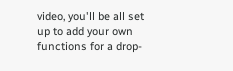video, you'll be all set up to add your own functions for a drop-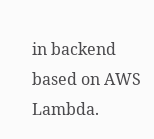in backend based on AWS Lambda.